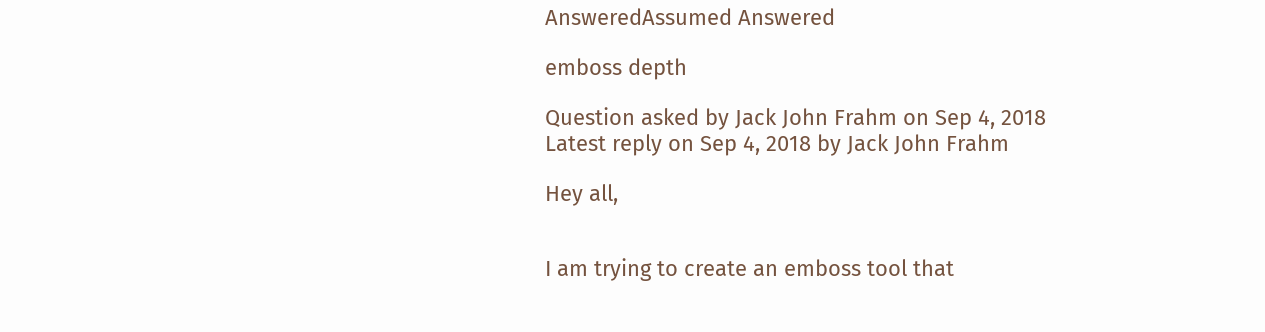AnsweredAssumed Answered

emboss depth

Question asked by Jack John Frahm on Sep 4, 2018
Latest reply on Sep 4, 2018 by Jack John Frahm

Hey all,


I am trying to create an emboss tool that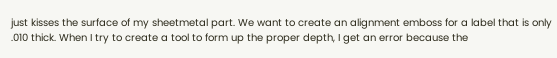just kisses the surface of my sheetmetal part. We want to create an alignment emboss for a label that is only .010 thick. When I try to create a tool to form up the proper depth, I get an error because the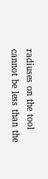radiuses on the tool cannot be less than the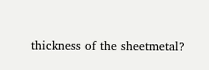thickness of the sheetmetal?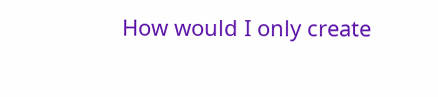How would I only create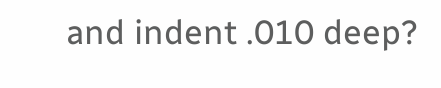and indent .010 deep?